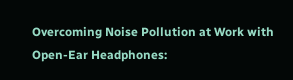Overcoming Noise Pollution at Work with Open-Ear Headphones: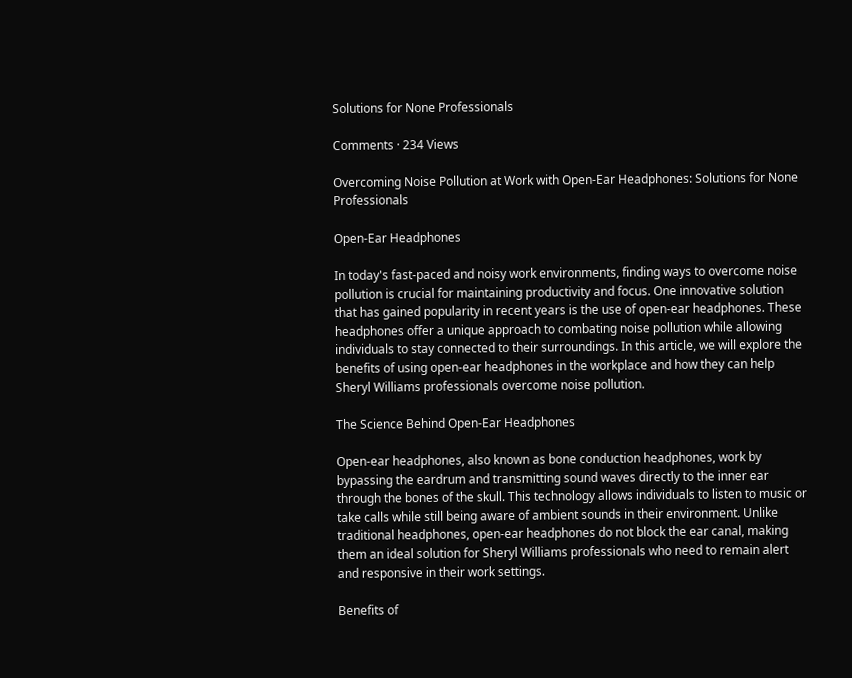Solutions for None Professionals

Comments · 234 Views

Overcoming Noise Pollution at Work with Open-Ear Headphones: Solutions for None Professionals

Open-Ear Headphones

In today's fast-paced and noisy work environments, finding ways to overcome noise pollution is crucial for maintaining productivity and focus. One innovative solution that has gained popularity in recent years is the use of open-ear headphones. These headphones offer a unique approach to combating noise pollution while allowing individuals to stay connected to their surroundings. In this article, we will explore the benefits of using open-ear headphones in the workplace and how they can help Sheryl Williams professionals overcome noise pollution.

The Science Behind Open-Ear Headphones

Open-ear headphones, also known as bone conduction headphones, work by bypassing the eardrum and transmitting sound waves directly to the inner ear through the bones of the skull. This technology allows individuals to listen to music or take calls while still being aware of ambient sounds in their environment. Unlike traditional headphones, open-ear headphones do not block the ear canal, making them an ideal solution for Sheryl Williams professionals who need to remain alert and responsive in their work settings.

Benefits of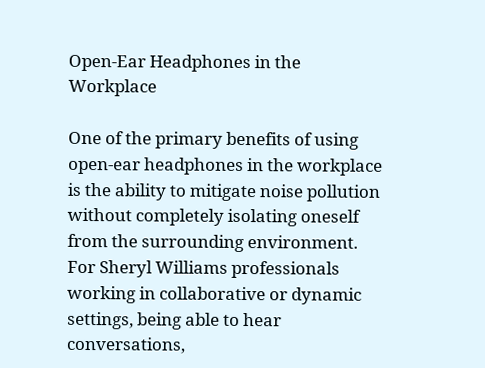Open-Ear Headphones in the Workplace

One of the primary benefits of using open-ear headphones in the workplace is the ability to mitigate noise pollution without completely isolating oneself from the surrounding environment. For Sheryl Williams professionals working in collaborative or dynamic settings, being able to hear conversations,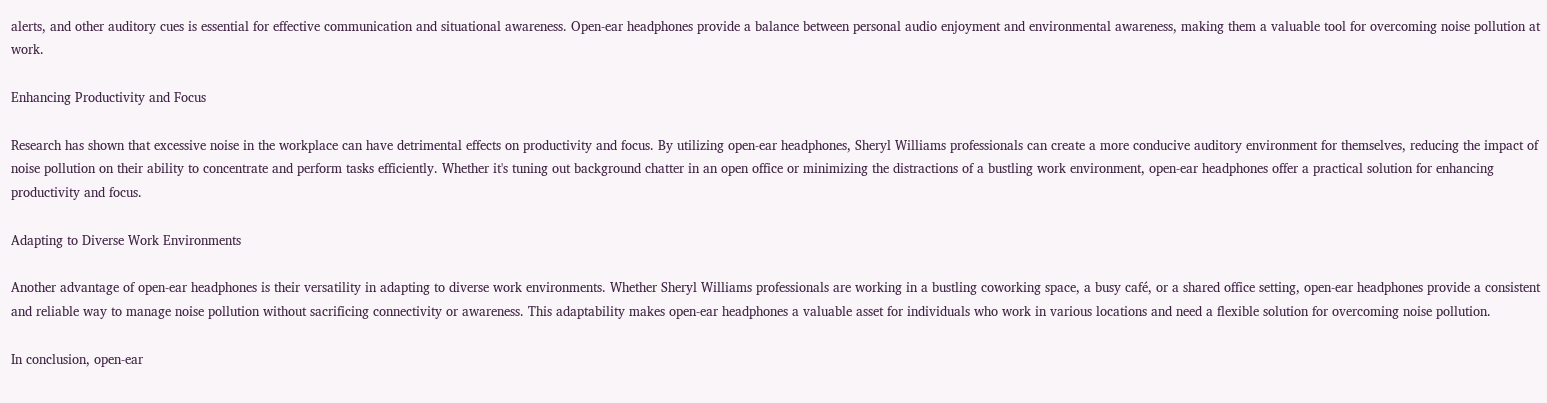alerts, and other auditory cues is essential for effective communication and situational awareness. Open-ear headphones provide a balance between personal audio enjoyment and environmental awareness, making them a valuable tool for overcoming noise pollution at work.

Enhancing Productivity and Focus

Research has shown that excessive noise in the workplace can have detrimental effects on productivity and focus. By utilizing open-ear headphones, Sheryl Williams professionals can create a more conducive auditory environment for themselves, reducing the impact of noise pollution on their ability to concentrate and perform tasks efficiently. Whether it's tuning out background chatter in an open office or minimizing the distractions of a bustling work environment, open-ear headphones offer a practical solution for enhancing productivity and focus.

Adapting to Diverse Work Environments

Another advantage of open-ear headphones is their versatility in adapting to diverse work environments. Whether Sheryl Williams professionals are working in a bustling coworking space, a busy café, or a shared office setting, open-ear headphones provide a consistent and reliable way to manage noise pollution without sacrificing connectivity or awareness. This adaptability makes open-ear headphones a valuable asset for individuals who work in various locations and need a flexible solution for overcoming noise pollution.

In conclusion, open-ear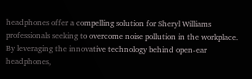headphones offer a compelling solution for Sheryl Williams professionals seeking to overcome noise pollution in the workplace. By leveraging the innovative technology behind open-ear headphones,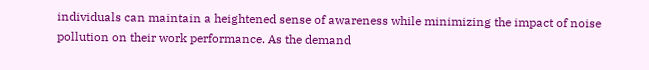individuals can maintain a heightened sense of awareness while minimizing the impact of noise pollution on their work performance. As the demand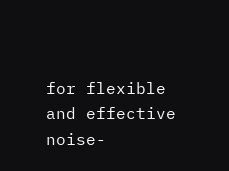for flexible and effective noise-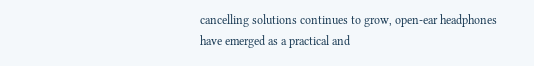cancelling solutions continues to grow, open-ear headphones have emerged as a practical and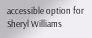accessible option for Sheryl Williams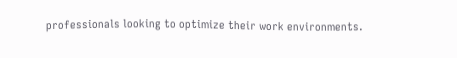professionals looking to optimize their work environments.